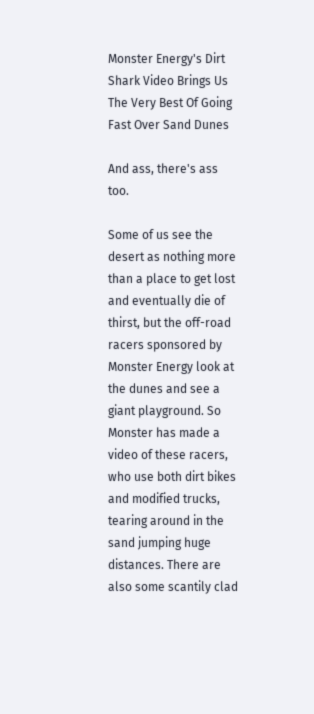Monster Energy's Dirt Shark Video Brings Us The Very Best Of Going Fast Over Sand Dunes

And ass, there's ass too.

Some of us see the desert as nothing more than a place to get lost and eventually die of thirst, but the off-road racers sponsored by Monster Energy look at the dunes and see a giant playground. So Monster has made a video of these racers, who use both dirt bikes and modified trucks, tearing around in the sand jumping huge distances. There are also some scantily clad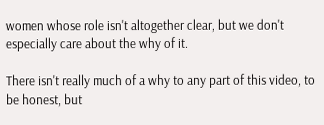women whose role isn't altogether clear, but we don't especially care about the why of it.

There isn't really much of a why to any part of this video, to be honest, but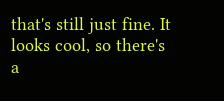that's still just fine. It looks cool, so there's a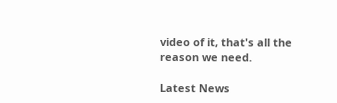video of it, that's all the reason we need.

Latest News